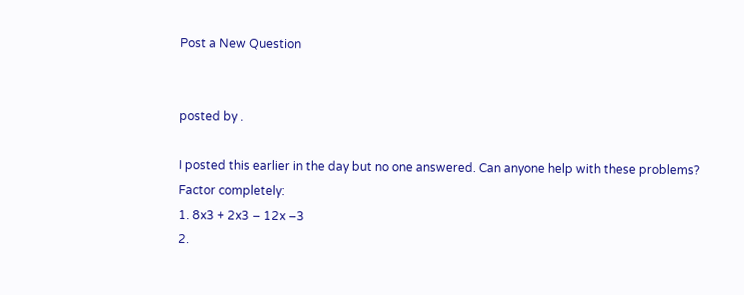Post a New Question


posted by .

I posted this earlier in the day but no one answered. Can anyone help with these problems?
Factor completely:
1. 8x3 + 2x3 – 12x –3
2.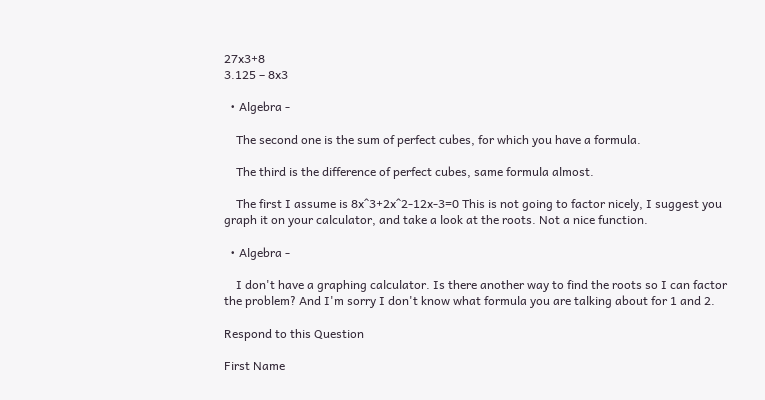27x3+8
3.125 – 8x3

  • Algebra -

    The second one is the sum of perfect cubes, for which you have a formula.

    The third is the difference of perfect cubes, same formula almost.

    The first I assume is 8x^3+2x^2-12x-3=0 This is not going to factor nicely, I suggest you graph it on your calculator, and take a look at the roots. Not a nice function.

  • Algebra -

    I don't have a graphing calculator. Is there another way to find the roots so I can factor the problem? And I'm sorry I don't know what formula you are talking about for 1 and 2.

Respond to this Question

First Name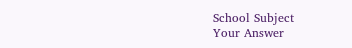School Subject
Your Answer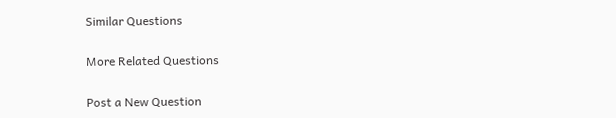Similar Questions

More Related Questions

Post a New Question